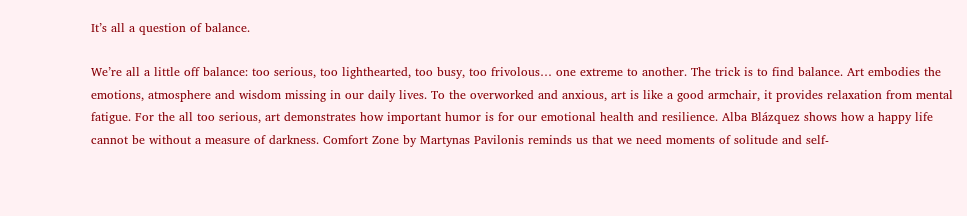It’s all a question of balance.

We’re all a little off balance: too serious, too lighthearted, too busy, too frivolous… one extreme to another. The trick is to find balance. Art embodies the emotions, atmosphere and wisdom missing in our daily lives. To the overworked and anxious, art is like a good armchair, it provides relaxation from mental fatigue. For the all too serious, art demonstrates how important humor is for our emotional health and resilience. Alba Blázquez shows how a happy life cannot be without a measure of darkness. Comfort Zone by Martynas Pavilonis reminds us that we need moments of solitude and self-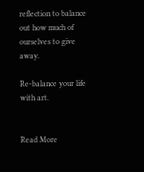reflection to balance out how much of ourselves to give away.

Re-balance your life with art.


Read More